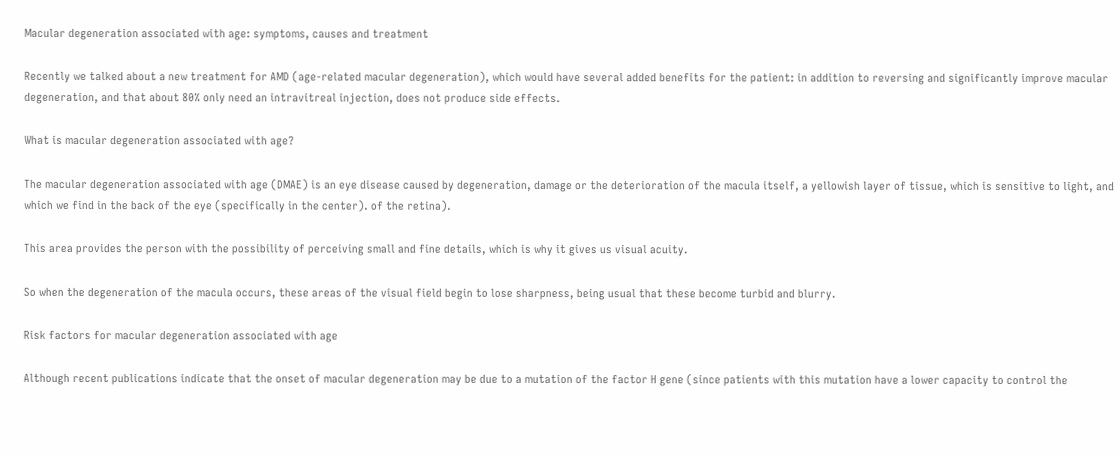Macular degeneration associated with age: symptoms, causes and treatment

Recently we talked about a new treatment for AMD (age-related macular degeneration), which would have several added benefits for the patient: in addition to reversing and significantly improve macular degeneration, and that about 80% only need an intravitreal injection, does not produce side effects.

What is macular degeneration associated with age?

The macular degeneration associated with age (DMAE) is an eye disease caused by degeneration, damage or the deterioration of the macula itself, a yellowish layer of tissue, which is sensitive to light, and which we find in the back of the eye (specifically in the center). of the retina).

This area provides the person with the possibility of perceiving small and fine details, which is why it gives us visual acuity.

So when the degeneration of the macula occurs, these areas of the visual field begin to lose sharpness, being usual that these become turbid and blurry.

Risk factors for macular degeneration associated with age

Although recent publications indicate that the onset of macular degeneration may be due to a mutation of the factor H gene (since patients with this mutation have a lower capacity to control the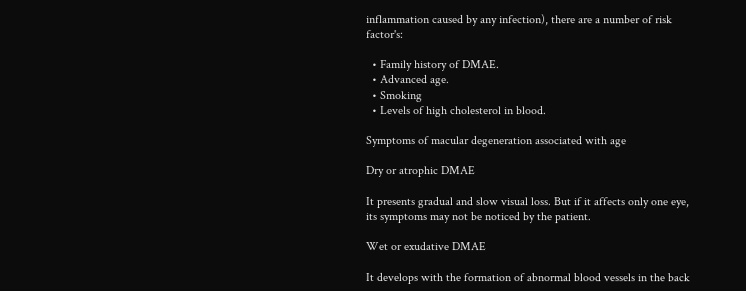inflammation caused by any infection), there are a number of risk factor's:

  • Family history of DMAE.
  • Advanced age.
  • Smoking
  • Levels of high cholesterol in blood.

Symptoms of macular degeneration associated with age

Dry or atrophic DMAE

It presents gradual and slow visual loss. But if it affects only one eye, its symptoms may not be noticed by the patient.

Wet or exudative DMAE

It develops with the formation of abnormal blood vessels in the back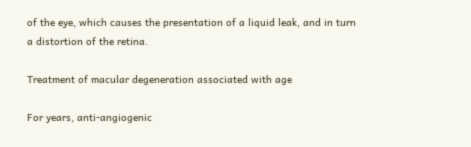of the eye, which causes the presentation of a liquid leak, and in turn a distortion of the retina.

Treatment of macular degeneration associated with age

For years, anti-angiogenic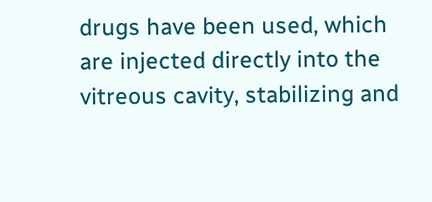drugs have been used, which are injected directly into the vitreous cavity, stabilizing and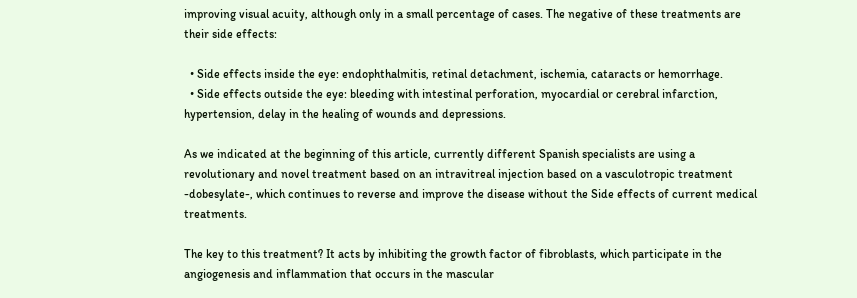improving visual acuity, although only in a small percentage of cases. The negative of these treatments are their side effects:

  • Side effects inside the eye: endophthalmitis, retinal detachment, ischemia, cataracts or hemorrhage.
  • Side effects outside the eye: bleeding with intestinal perforation, myocardial or cerebral infarction, hypertension, delay in the healing of wounds and depressions.

As we indicated at the beginning of this article, currently different Spanish specialists are using a revolutionary and novel treatment based on an intravitreal injection based on a vasculotropic treatment -dobesylate-, which continues to reverse and improve the disease without the Side effects of current medical treatments.

The key to this treatment? It acts by inhibiting the growth factor of fibroblasts, which participate in the angiogenesis and inflammation that occurs in the mascular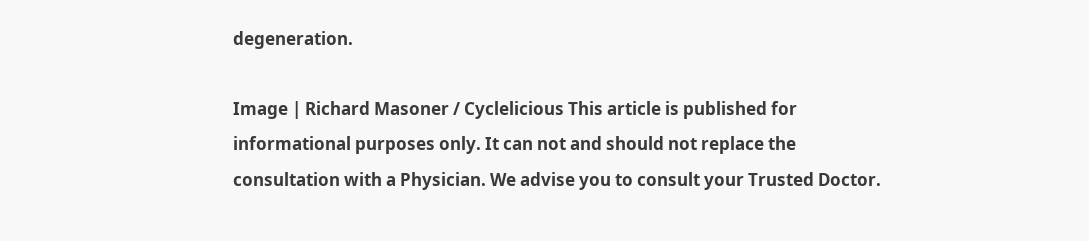degeneration.

Image | Richard Masoner / Cyclelicious This article is published for informational purposes only. It can not and should not replace the consultation with a Physician. We advise you to consult your Trusted Doctor.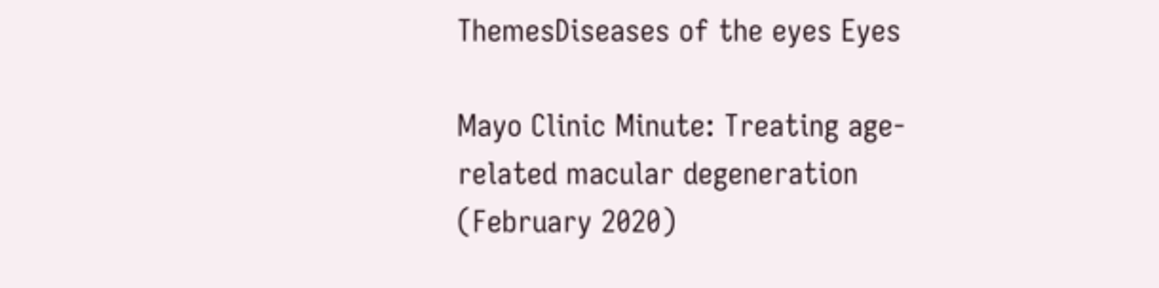ThemesDiseases of the eyes Eyes

Mayo Clinic Minute: Treating age-related macular degeneration (February 2020)